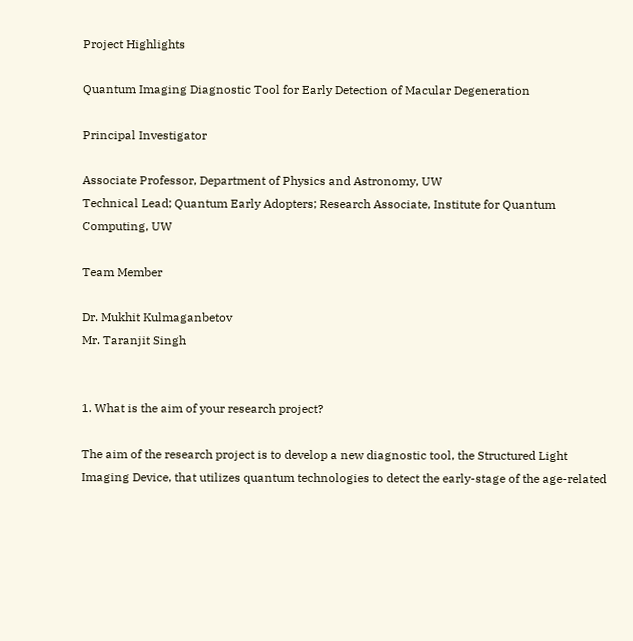Project Highlights

Quantum Imaging Diagnostic Tool for Early Detection of Macular Degeneration

Principal Investigator

Associate Professor, Department of Physics and Astronomy, UW
Technical Lead; Quantum Early Adopters; Research Associate, Institute for Quantum Computing, UW

Team Member

Dr. Mukhit Kulmaganbetov
Mr. Taranjit Singh


1. What is the aim of your research project?

The aim of the research project is to develop a new diagnostic tool, the Structured Light Imaging Device, that utilizes quantum technologies to detect the early-stage of the age-related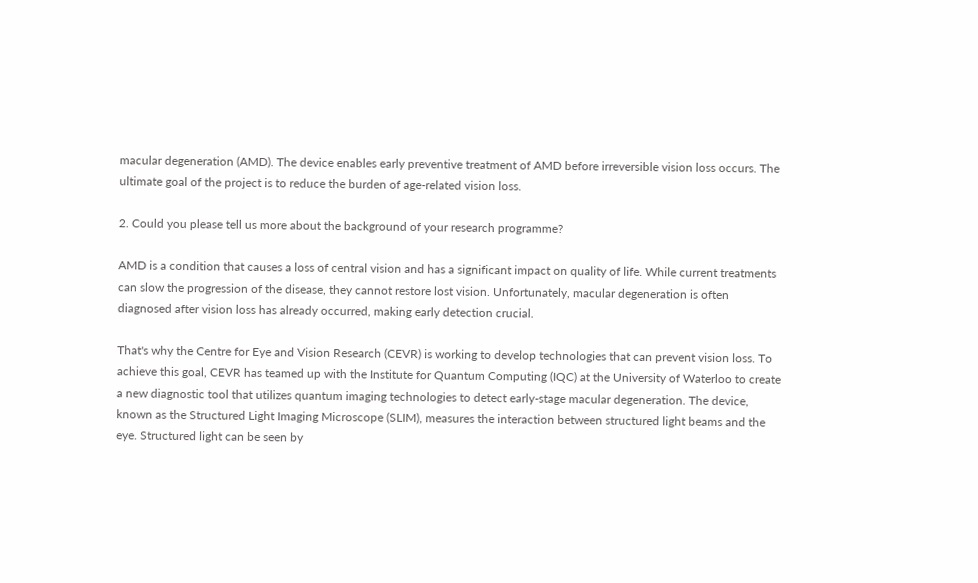macular degeneration (AMD). The device enables early preventive treatment of AMD before irreversible vision loss occurs. The ultimate goal of the project is to reduce the burden of age-related vision loss.

2. Could you please tell us more about the background of your research programme?

AMD is a condition that causes a loss of central vision and has a significant impact on quality of life. While current treatments can slow the progression of the disease, they cannot restore lost vision. Unfortunately, macular degeneration is often diagnosed after vision loss has already occurred, making early detection crucial.

That's why the Centre for Eye and Vision Research (CEVR) is working to develop technologies that can prevent vision loss. To achieve this goal, CEVR has teamed up with the Institute for Quantum Computing (IQC) at the University of Waterloo to create a new diagnostic tool that utilizes quantum imaging technologies to detect early-stage macular degeneration. The device, known as the Structured Light Imaging Microscope (SLIM), measures the interaction between structured light beams and the eye. Structured light can be seen by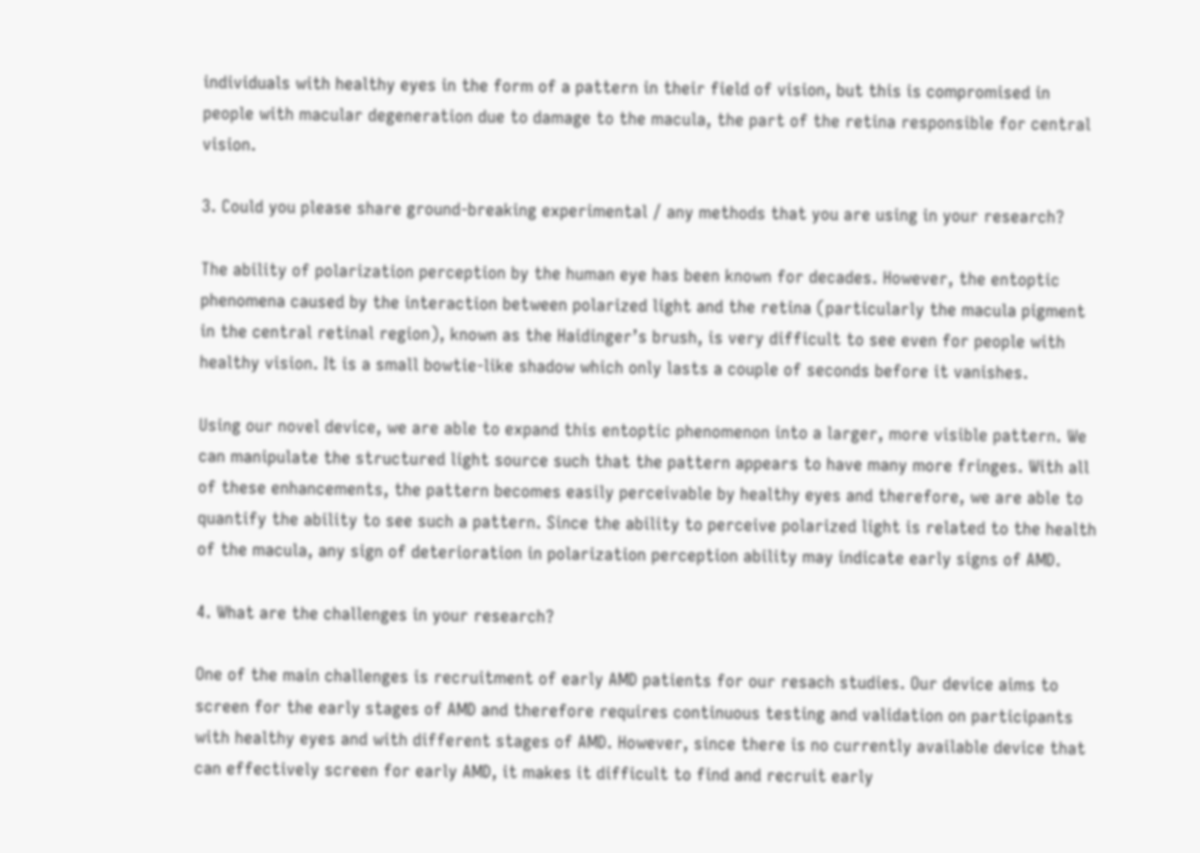individuals with healthy eyes in the form of a pattern in their field of vision, but this is compromised in people with macular degeneration due to damage to the macula, the part of the retina responsible for central vision.

3. Could you please share ground-breaking experimental / any methods that you are using in your research?

The ability of polarization perception by the human eye has been known for decades. However, the entoptic phenomena caused by the interaction between polarized light and the retina (particularly the macula pigment in the central retinal region), known as the Haidinger’s brush, is very difficult to see even for people with healthy vision. It is a small bowtie-like shadow which only lasts a couple of seconds before it vanishes.

Using our novel device, we are able to expand this entoptic phenomenon into a larger, more visible pattern. We can manipulate the structured light source such that the pattern appears to have many more fringes. With all of these enhancements, the pattern becomes easily perceivable by healthy eyes and therefore, we are able to quantify the ability to see such a pattern. Since the ability to perceive polarized light is related to the health of the macula, any sign of deterioration in polarization perception ability may indicate early signs of AMD.

4. What are the challenges in your research?

One of the main challenges is recruitment of early AMD patients for our resach studies. Our device aims to screen for the early stages of AMD and therefore requires continuous testing and validation on participants with healthy eyes and with different stages of AMD. However, since there is no currently available device that can effectively screen for early AMD, it makes it difficult to find and recruit early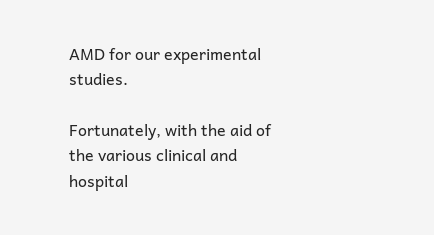AMD for our experimental studies.

Fortunately, with the aid of the various clinical and hospital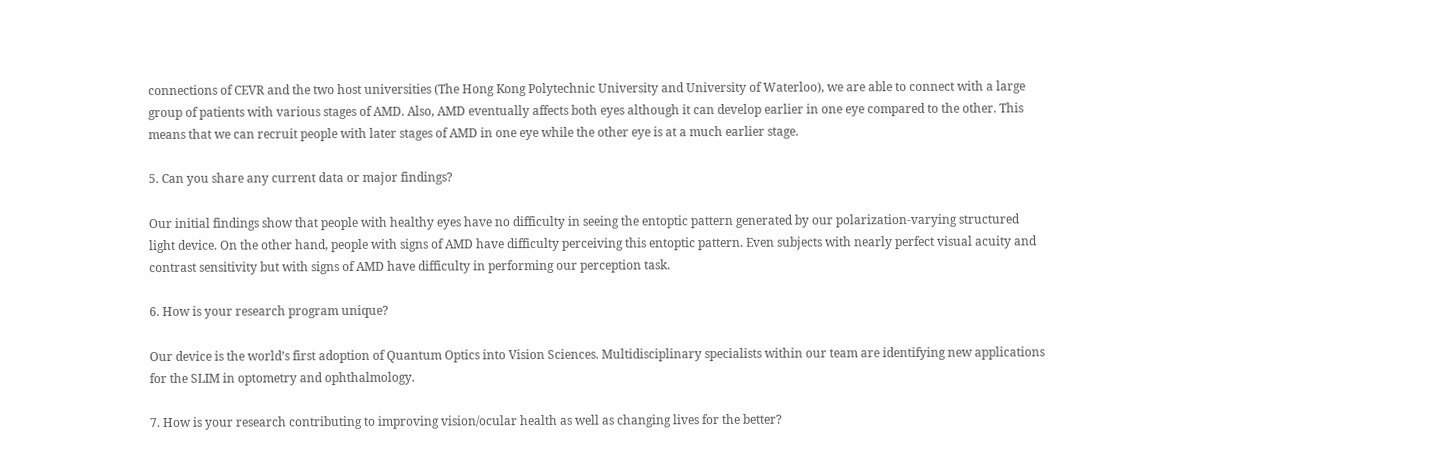connections of CEVR and the two host universities (The Hong Kong Polytechnic University and University of Waterloo), we are able to connect with a large group of patients with various stages of AMD. Also, AMD eventually affects both eyes although it can develop earlier in one eye compared to the other. This means that we can recruit people with later stages of AMD in one eye while the other eye is at a much earlier stage.

5. Can you share any current data or major findings?

Our initial findings show that people with healthy eyes have no difficulty in seeing the entoptic pattern generated by our polarization-varying structured light device. On the other hand, people with signs of AMD have difficulty perceiving this entoptic pattern. Even subjects with nearly perfect visual acuity and contrast sensitivity but with signs of AMD have difficulty in performing our perception task.

6. How is your research program unique?

Our device is the world’s first adoption of Quantum Optics into Vision Sciences. Multidisciplinary specialists within our team are identifying new applications for the SLIM in optometry and ophthalmology.

7. How is your research contributing to improving vision/ocular health as well as changing lives for the better?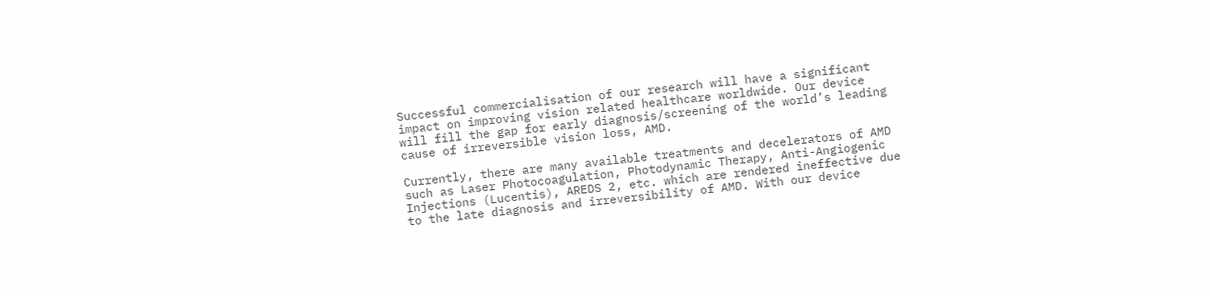Successful commercialisation of our research will have a significant impact on improving vision related healthcare worldwide. Our device will fill the gap for early diagnosis/screening of the world’s leading cause of irreversible vision loss, AMD.

Currently, there are many available treatments and decelerators of AMD such as Laser Photocoagulation, Photodynamic Therapy, Anti-Angiogenic Injections (Lucentis), AREDS 2, etc. which are rendered ineffective due to the late diagnosis and irreversibility of AMD. With our device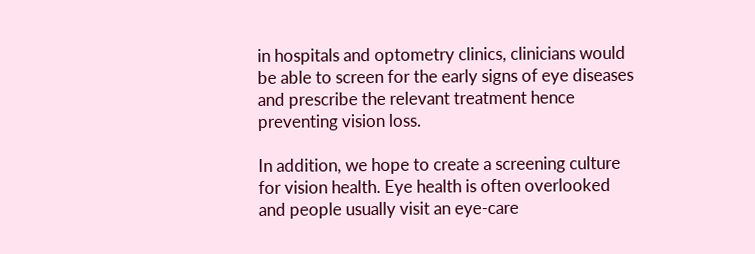in hospitals and optometry clinics, clinicians would be able to screen for the early signs of eye diseases and prescribe the relevant treatment hence preventing vision loss.

In addition, we hope to create a screening culture for vision health. Eye health is often overlooked and people usually visit an eye-care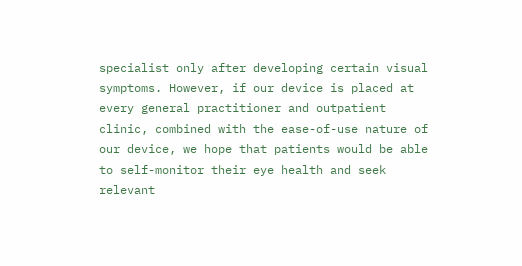specialist only after developing certain visual symptoms. However, if our device is placed at every general practitioner and outpatient clinic, combined with the ease-of-use nature of our device, we hope that patients would be able to self-monitor their eye health and seek relevant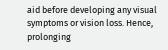aid before developing any visual symptoms or vision loss. Hence, prolonging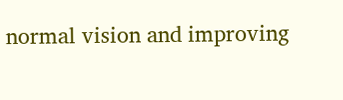normal vision and improving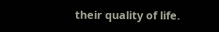their quality of life.